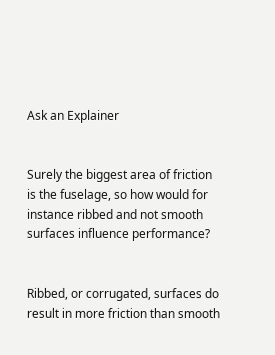Ask an Explainer


Surely the biggest area of friction is the fuselage, so how would for instance ribbed and not smooth surfaces influence performance?


Ribbed, or corrugated, surfaces do result in more friction than smooth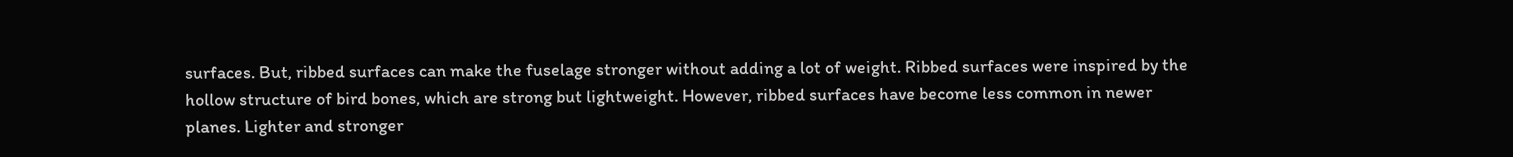surfaces. But, ribbed surfaces can make the fuselage stronger without adding a lot of weight. Ribbed surfaces were inspired by the hollow structure of bird bones, which are strong but lightweight. However, ribbed surfaces have become less common in newer planes. Lighter and stronger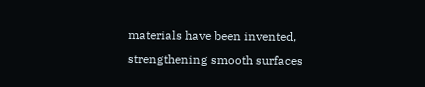materials have been invented, strengthening smooth surfaces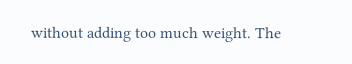without adding too much weight. The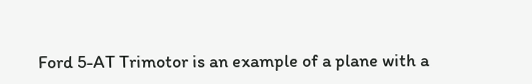Ford 5-AT Trimotor is an example of a plane with a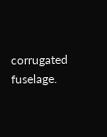corrugated fuselage.